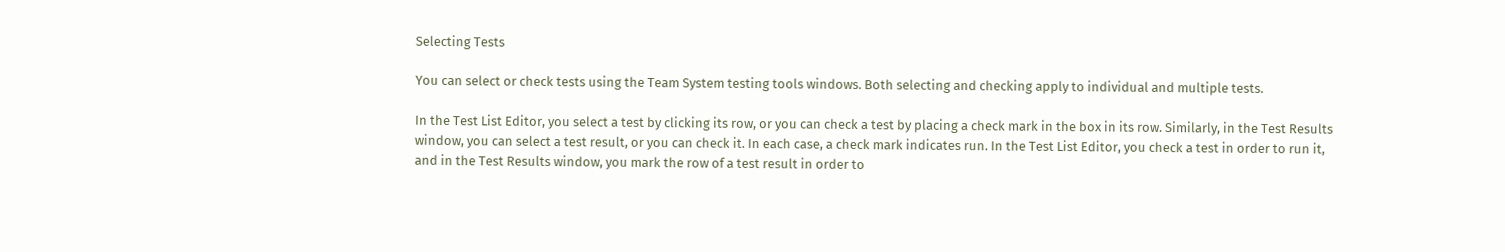Selecting Tests

You can select or check tests using the Team System testing tools windows. Both selecting and checking apply to individual and multiple tests.

In the Test List Editor, you select a test by clicking its row, or you can check a test by placing a check mark in the box in its row. Similarly, in the Test Results window, you can select a test result, or you can check it. In each case, a check mark indicates run. In the Test List Editor, you check a test in order to run it, and in the Test Results window, you mark the row of a test result in order to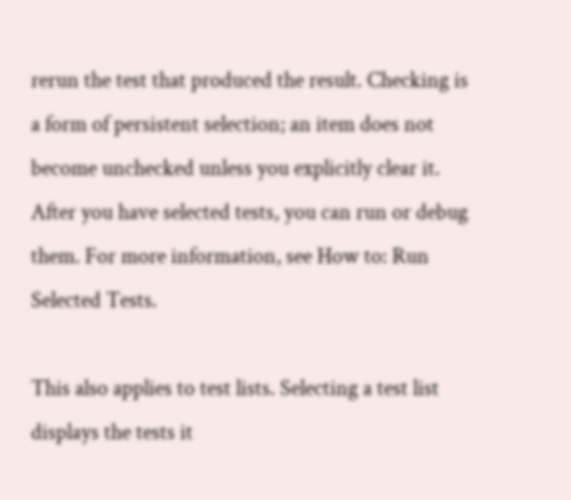rerun the test that produced the result. Checking is a form of persistent selection; an item does not become unchecked unless you explicitly clear it. After you have selected tests, you can run or debug them. For more information, see How to: Run Selected Tests.

This also applies to test lists. Selecting a test list displays the tests it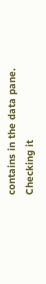contains in the data pane. Checking it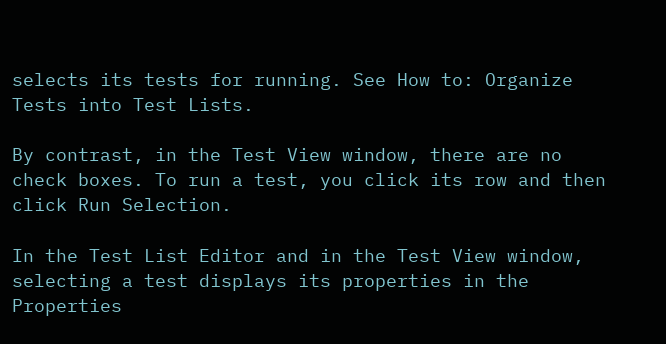selects its tests for running. See How to: Organize Tests into Test Lists.

By contrast, in the Test View window, there are no check boxes. To run a test, you click its row and then click Run Selection.

In the Test List Editor and in the Test View window, selecting a test displays its properties in the Properties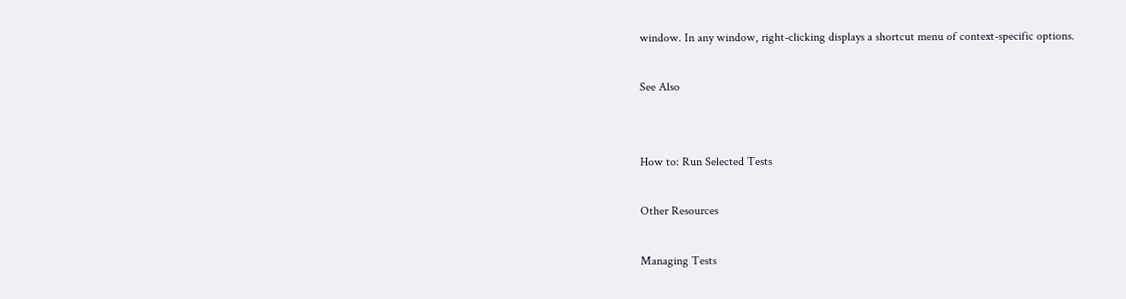window. In any window, right-clicking displays a shortcut menu of context-specific options.

See Also


How to: Run Selected Tests

Other Resources

Managing Tests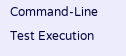Command-Line Test Execution